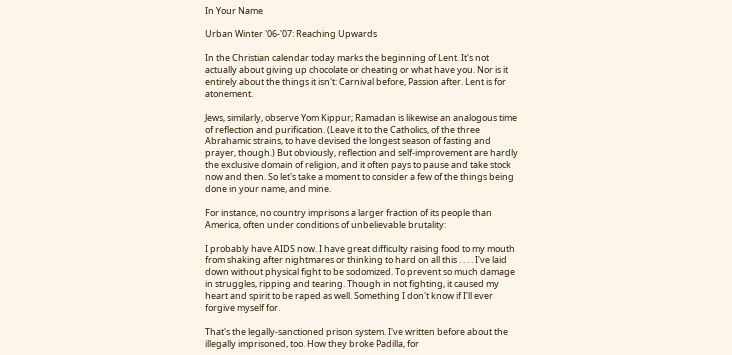In Your Name

Urban Winter '06-'07: Reaching Upwards

In the Christian calendar today marks the beginning of Lent. It's not actually about giving up chocolate or cheating or what have you. Nor is it entirely about the things it isn't: Carnival before, Passion after. Lent is for atonement.

Jews, similarly, observe Yom Kippur; Ramadan is likewise an analogous time of reflection and purification. (Leave it to the Catholics, of the three Abrahamic strains, to have devised the longest season of fasting and prayer, though.) But obviously, reflection and self-improvement are hardly the exclusive domain of religion, and it often pays to pause and take stock now and then. So let's take a moment to consider a few of the things being done in your name, and mine.

For instance, no country imprisons a larger fraction of its people than America, often under conditions of unbelievable brutality:

I probably have AIDS now. I have great difficulty raising food to my mouth from shaking after nightmares or thinking to hard on all this . . . . I've laid down without physical fight to be sodomized. To prevent so much damage in struggles, ripping and tearing. Though in not fighting, it caused my heart and spirit to be raped as well. Something I don't know if I'll ever forgive myself for.

That's the legally-sanctioned prison system. I've written before about the illegally imprisoned, too. How they broke Padilla, for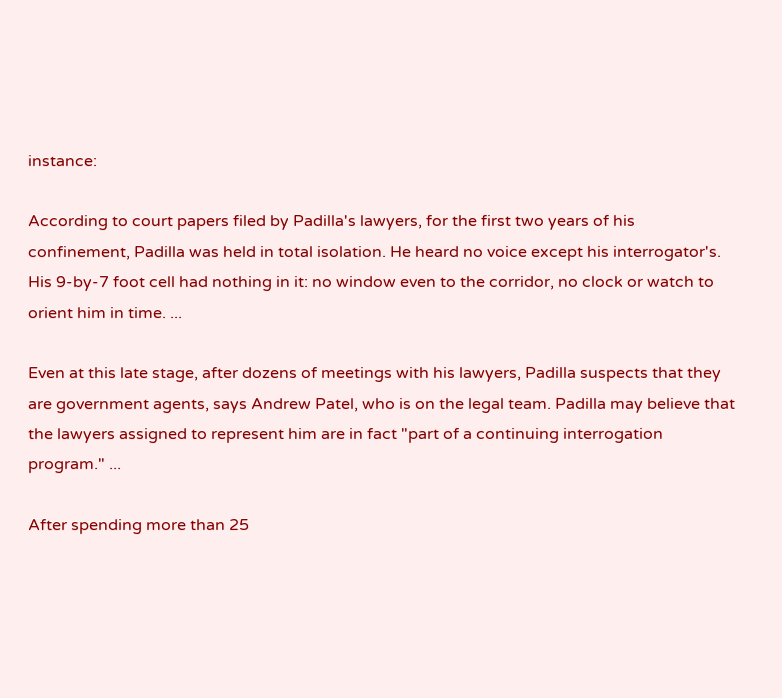instance:

According to court papers filed by Padilla's lawyers, for the first two years of his confinement, Padilla was held in total isolation. He heard no voice except his interrogator's. His 9-by-7 foot cell had nothing in it: no window even to the corridor, no clock or watch to orient him in time. ...

Even at this late stage, after dozens of meetings with his lawyers, Padilla suspects that they are government agents, says Andrew Patel, who is on the legal team. Padilla may believe that the lawyers assigned to represent him are in fact "part of a continuing interrogation program." ...

After spending more than 25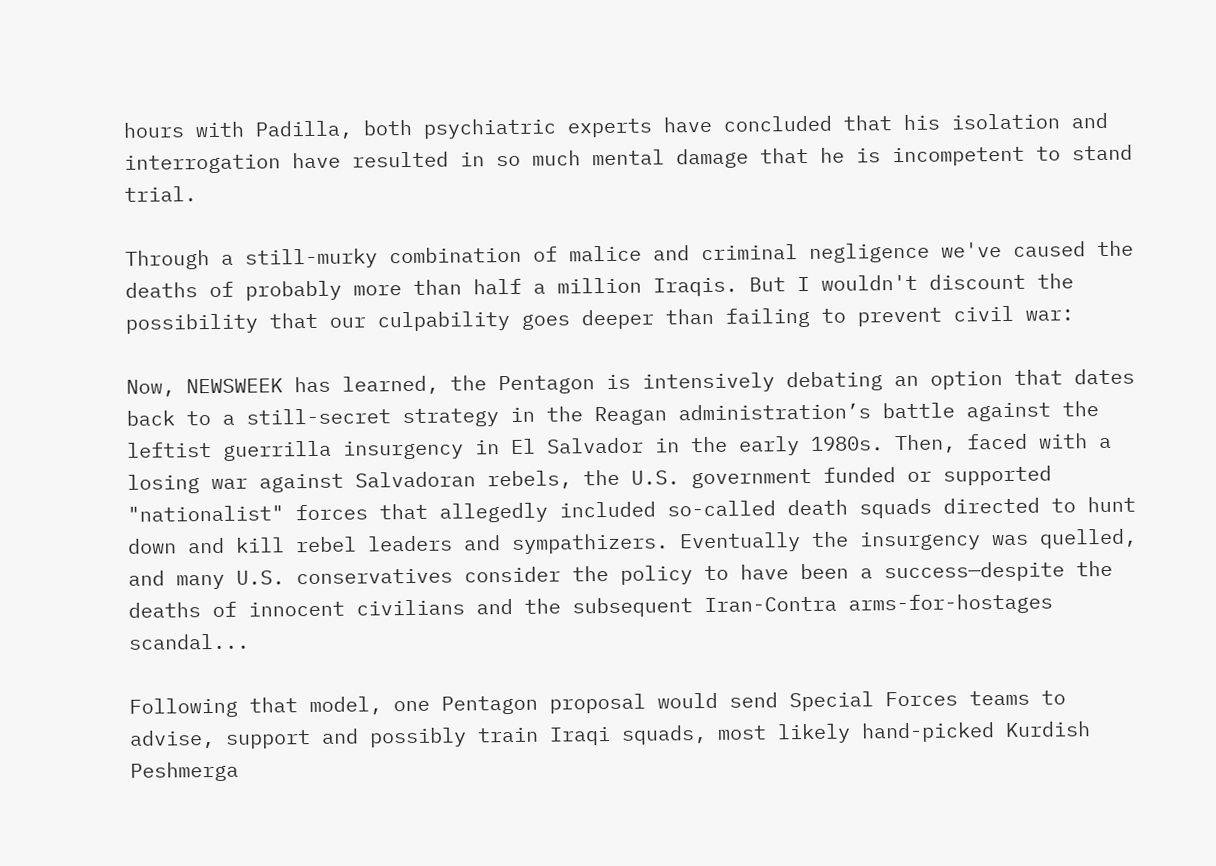hours with Padilla, both psychiatric experts have concluded that his isolation and interrogation have resulted in so much mental damage that he is incompetent to stand trial.

Through a still-murky combination of malice and criminal negligence we've caused the deaths of probably more than half a million Iraqis. But I wouldn't discount the possibility that our culpability goes deeper than failing to prevent civil war:

Now, NEWSWEEK has learned, the Pentagon is intensively debating an option that dates back to a still-secret strategy in the Reagan administration’s battle against the leftist guerrilla insurgency in El Salvador in the early 1980s. Then, faced with a losing war against Salvadoran rebels, the U.S. government funded or supported "nationalist" forces that allegedly included so-called death squads directed to hunt down and kill rebel leaders and sympathizers. Eventually the insurgency was quelled, and many U.S. conservatives consider the policy to have been a success—despite the deaths of innocent civilians and the subsequent Iran-Contra arms-for-hostages scandal...

Following that model, one Pentagon proposal would send Special Forces teams to advise, support and possibly train Iraqi squads, most likely hand-picked Kurdish Peshmerga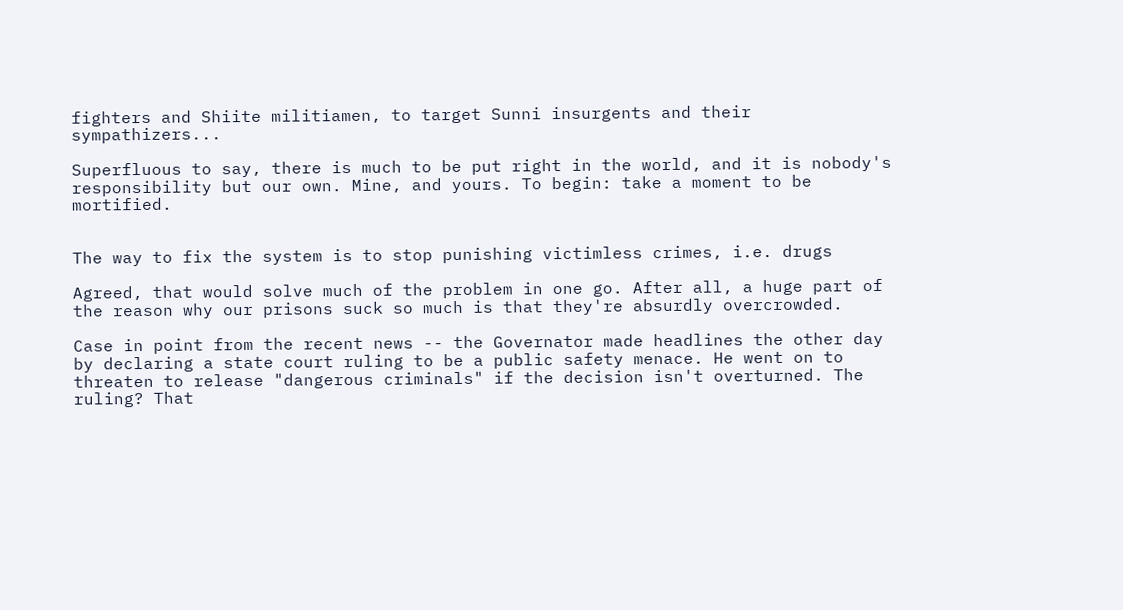fighters and Shiite militiamen, to target Sunni insurgents and their sympathizers...

Superfluous to say, there is much to be put right in the world, and it is nobody's responsibility but our own. Mine, and yours. To begin: take a moment to be mortified.


The way to fix the system is to stop punishing victimless crimes, i.e. drugs

Agreed, that would solve much of the problem in one go. After all, a huge part of the reason why our prisons suck so much is that they're absurdly overcrowded.

Case in point from the recent news -- the Governator made headlines the other day by declaring a state court ruling to be a public safety menace. He went on to threaten to release "dangerous criminals" if the decision isn't overturned. The ruling? That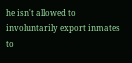he isn't allowed to involuntarily export inmates to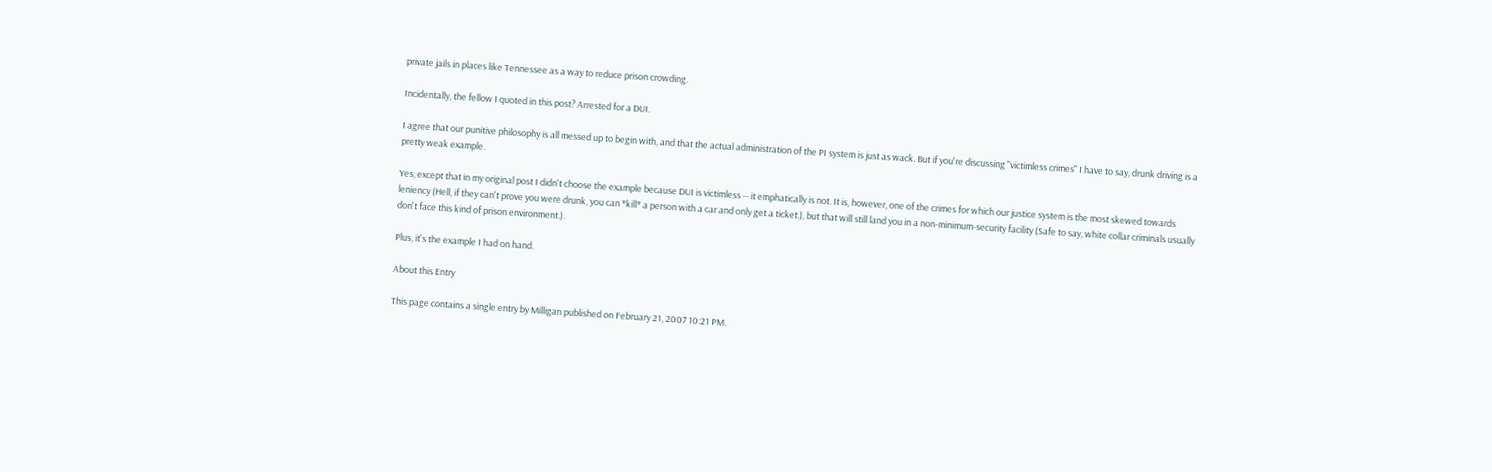private jails in places like Tennessee as a way to reduce prison crowding.

Incidentally, the fellow I quoted in this post? Arrested for a DUI.

I agree that our punitive philosophy is all messed up to begin with, and that the actual administration of the PI system is just as wack. But if you're discussing "victimless crimes" I have to say, drunk driving is a pretty weak example.

Yes, except that in my original post I didn't choose the example because DUI is victimless -- it emphatically is not. It is, however, one of the crimes for which our justice system is the most skewed towards leniency (Hell, if they can't prove you were drunk, you can *kill* a person with a car and only get a ticket.), but that will still land you in a non-minimum-security facility (Safe to say, white collar criminals usually don't face this kind of prison environment.).

Plus, it's the example I had on hand.

About this Entry

This page contains a single entry by Milligan published on February 21, 2007 10:21 PM.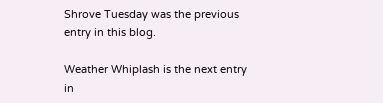Shrove Tuesday was the previous entry in this blog.

Weather Whiplash is the next entry in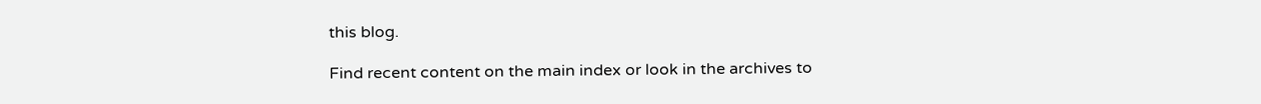this blog.

Find recent content on the main index or look in the archives to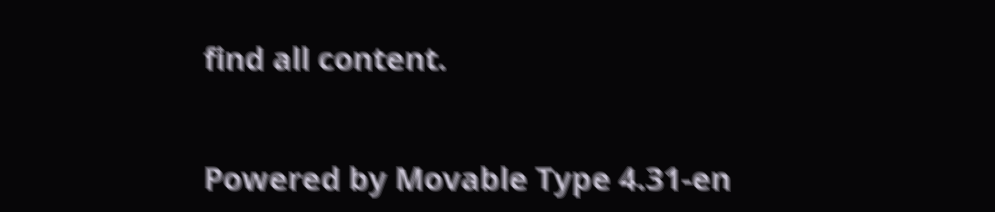find all content.


Powered by Movable Type 4.31-en